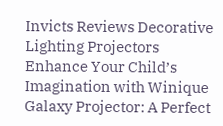Invicts Reviews Decorative Lighting Projectors Enhance Your Child’s Imagination with Winique Galaxy Projector: A Perfect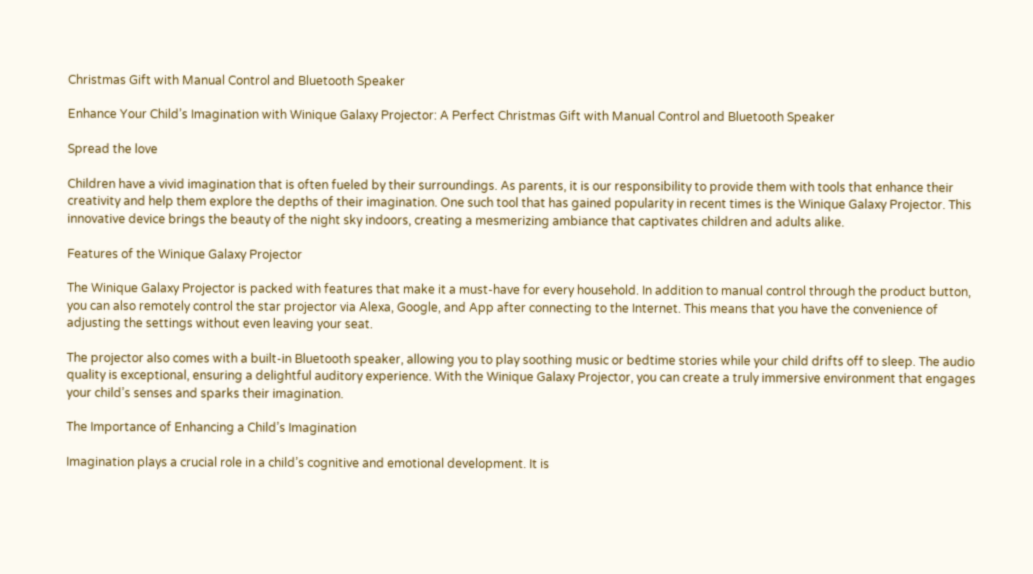Christmas Gift with Manual Control and Bluetooth Speaker

Enhance Your Child’s Imagination with Winique Galaxy Projector: A Perfect Christmas Gift with Manual Control and Bluetooth Speaker

Spread the love

Children have a vivid imagination that is often fueled by their surroundings. As parents, it is our responsibility to provide them with tools that enhance their creativity and help them explore the depths of their imagination. One such tool that has gained popularity in recent times is the Winique Galaxy Projector. This innovative device brings the beauty of the night sky indoors, creating a mesmerizing ambiance that captivates children and adults alike.

Features of the Winique Galaxy Projector

The Winique Galaxy Projector is packed with features that make it a must-have for every household. In addition to manual control through the product button, you can also remotely control the star projector via Alexa, Google, and App after connecting to the Internet. This means that you have the convenience of adjusting the settings without even leaving your seat.

The projector also comes with a built-in Bluetooth speaker, allowing you to play soothing music or bedtime stories while your child drifts off to sleep. The audio quality is exceptional, ensuring a delightful auditory experience. With the Winique Galaxy Projector, you can create a truly immersive environment that engages your child’s senses and sparks their imagination.

The Importance of Enhancing a Child’s Imagination

Imagination plays a crucial role in a child’s cognitive and emotional development. It is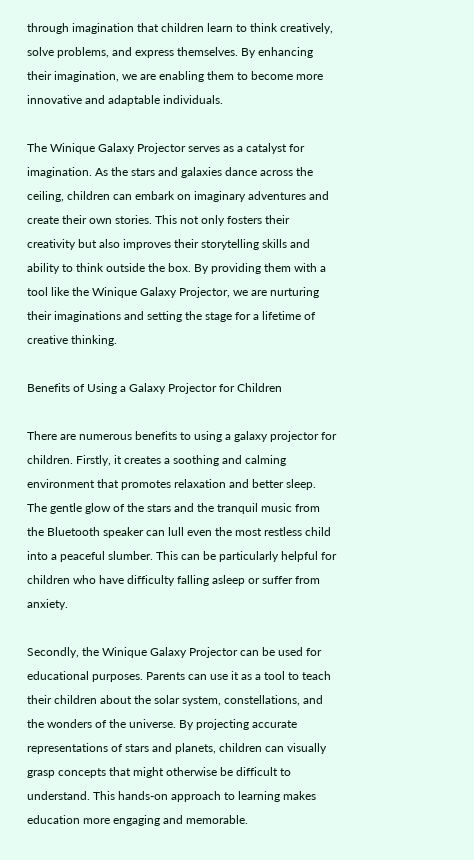through imagination that children learn to think creatively, solve problems, and express themselves. By enhancing their imagination, we are enabling them to become more innovative and adaptable individuals.

The Winique Galaxy Projector serves as a catalyst for imagination. As the stars and galaxies dance across the ceiling, children can embark on imaginary adventures and create their own stories. This not only fosters their creativity but also improves their storytelling skills and ability to think outside the box. By providing them with a tool like the Winique Galaxy Projector, we are nurturing their imaginations and setting the stage for a lifetime of creative thinking.

Benefits of Using a Galaxy Projector for Children

There are numerous benefits to using a galaxy projector for children. Firstly, it creates a soothing and calming environment that promotes relaxation and better sleep. The gentle glow of the stars and the tranquil music from the Bluetooth speaker can lull even the most restless child into a peaceful slumber. This can be particularly helpful for children who have difficulty falling asleep or suffer from anxiety.

Secondly, the Winique Galaxy Projector can be used for educational purposes. Parents can use it as a tool to teach their children about the solar system, constellations, and the wonders of the universe. By projecting accurate representations of stars and planets, children can visually grasp concepts that might otherwise be difficult to understand. This hands-on approach to learning makes education more engaging and memorable.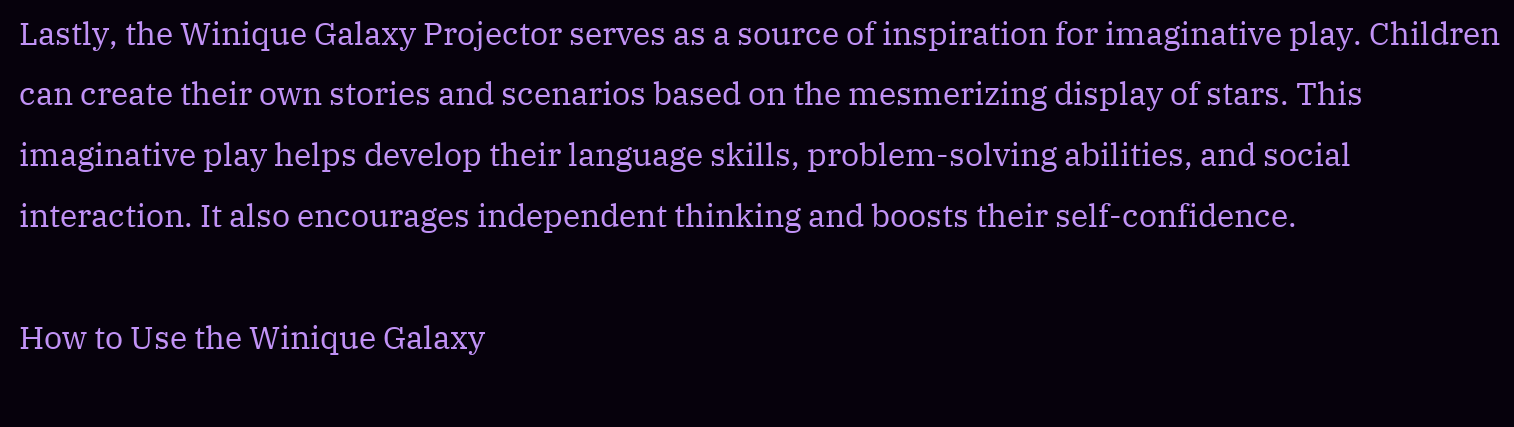Lastly, the Winique Galaxy Projector serves as a source of inspiration for imaginative play. Children can create their own stories and scenarios based on the mesmerizing display of stars. This imaginative play helps develop their language skills, problem-solving abilities, and social interaction. It also encourages independent thinking and boosts their self-confidence.

How to Use the Winique Galaxy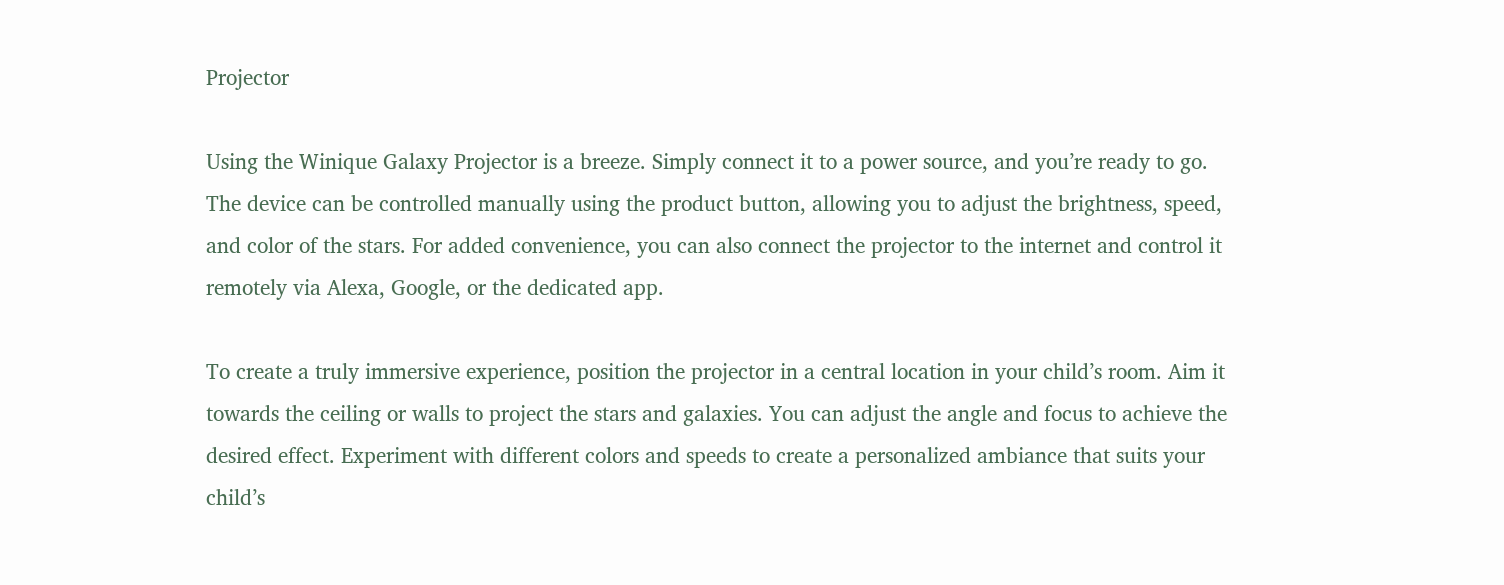Projector

Using the Winique Galaxy Projector is a breeze. Simply connect it to a power source, and you’re ready to go. The device can be controlled manually using the product button, allowing you to adjust the brightness, speed, and color of the stars. For added convenience, you can also connect the projector to the internet and control it remotely via Alexa, Google, or the dedicated app.

To create a truly immersive experience, position the projector in a central location in your child’s room. Aim it towards the ceiling or walls to project the stars and galaxies. You can adjust the angle and focus to achieve the desired effect. Experiment with different colors and speeds to create a personalized ambiance that suits your child’s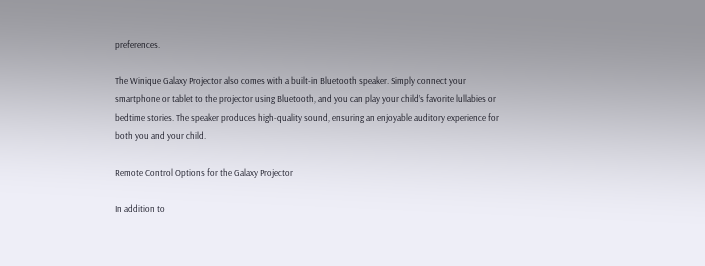preferences.

The Winique Galaxy Projector also comes with a built-in Bluetooth speaker. Simply connect your smartphone or tablet to the projector using Bluetooth, and you can play your child’s favorite lullabies or bedtime stories. The speaker produces high-quality sound, ensuring an enjoyable auditory experience for both you and your child.

Remote Control Options for the Galaxy Projector

In addition to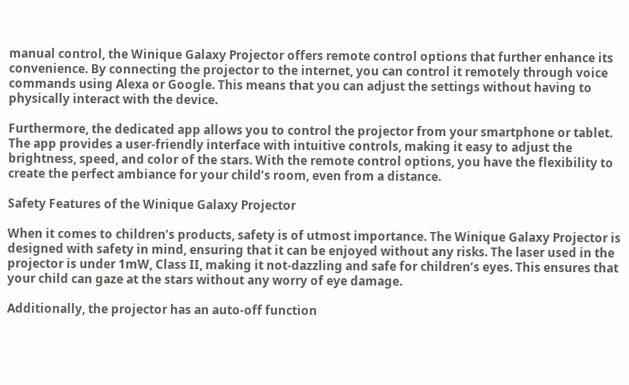manual control, the Winique Galaxy Projector offers remote control options that further enhance its convenience. By connecting the projector to the internet, you can control it remotely through voice commands using Alexa or Google. This means that you can adjust the settings without having to physically interact with the device.

Furthermore, the dedicated app allows you to control the projector from your smartphone or tablet. The app provides a user-friendly interface with intuitive controls, making it easy to adjust the brightness, speed, and color of the stars. With the remote control options, you have the flexibility to create the perfect ambiance for your child’s room, even from a distance.

Safety Features of the Winique Galaxy Projector

When it comes to children’s products, safety is of utmost importance. The Winique Galaxy Projector is designed with safety in mind, ensuring that it can be enjoyed without any risks. The laser used in the projector is under 1mW, Class II, making it not-dazzling and safe for children’s eyes. This ensures that your child can gaze at the stars without any worry of eye damage.

Additionally, the projector has an auto-off function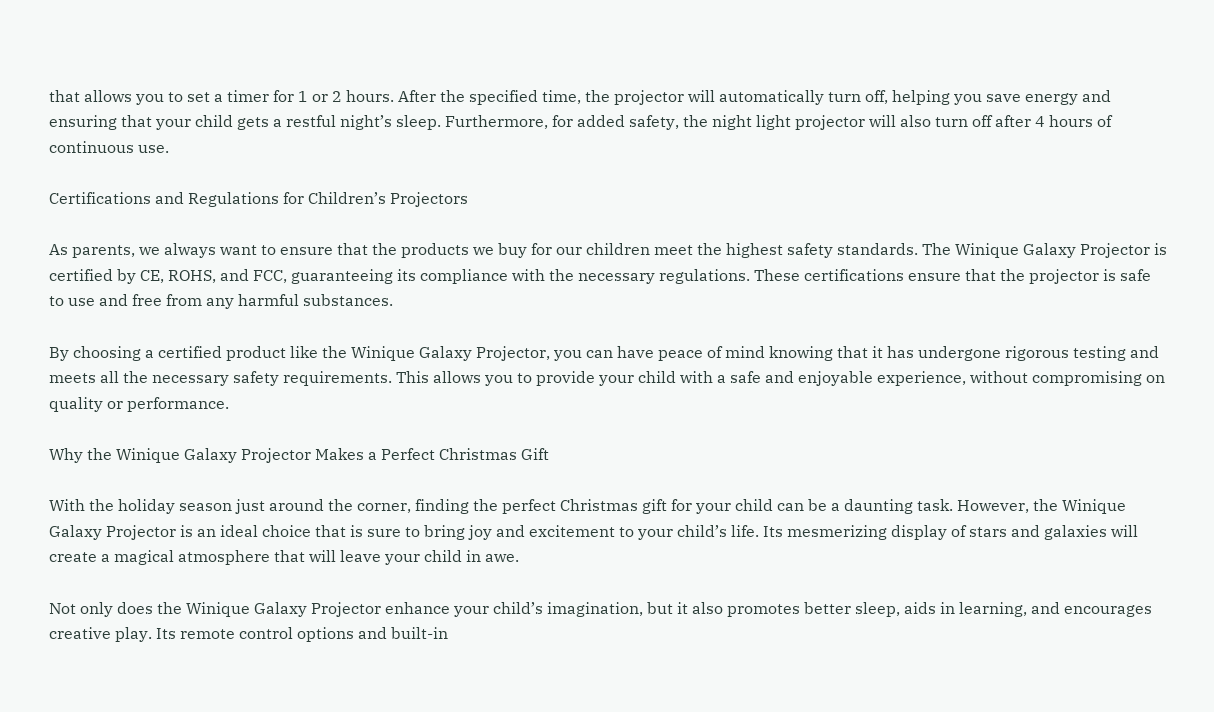that allows you to set a timer for 1 or 2 hours. After the specified time, the projector will automatically turn off, helping you save energy and ensuring that your child gets a restful night’s sleep. Furthermore, for added safety, the night light projector will also turn off after 4 hours of continuous use.

Certifications and Regulations for Children’s Projectors

As parents, we always want to ensure that the products we buy for our children meet the highest safety standards. The Winique Galaxy Projector is certified by CE, ROHS, and FCC, guaranteeing its compliance with the necessary regulations. These certifications ensure that the projector is safe to use and free from any harmful substances.

By choosing a certified product like the Winique Galaxy Projector, you can have peace of mind knowing that it has undergone rigorous testing and meets all the necessary safety requirements. This allows you to provide your child with a safe and enjoyable experience, without compromising on quality or performance.

Why the Winique Galaxy Projector Makes a Perfect Christmas Gift

With the holiday season just around the corner, finding the perfect Christmas gift for your child can be a daunting task. However, the Winique Galaxy Projector is an ideal choice that is sure to bring joy and excitement to your child’s life. Its mesmerizing display of stars and galaxies will create a magical atmosphere that will leave your child in awe.

Not only does the Winique Galaxy Projector enhance your child’s imagination, but it also promotes better sleep, aids in learning, and encourages creative play. Its remote control options and built-in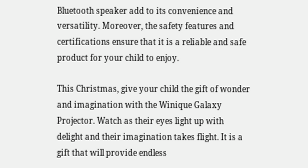Bluetooth speaker add to its convenience and versatility. Moreover, the safety features and certifications ensure that it is a reliable and safe product for your child to enjoy.

This Christmas, give your child the gift of wonder and imagination with the Winique Galaxy Projector. Watch as their eyes light up with delight and their imagination takes flight. It is a gift that will provide endless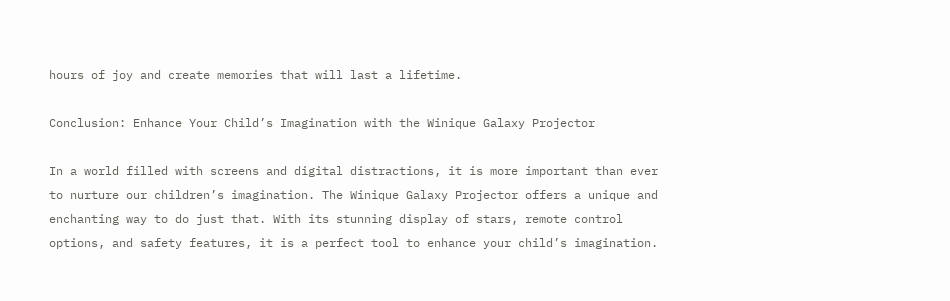hours of joy and create memories that will last a lifetime.

Conclusion: Enhance Your Child’s Imagination with the Winique Galaxy Projector

In a world filled with screens and digital distractions, it is more important than ever to nurture our children’s imagination. The Winique Galaxy Projector offers a unique and enchanting way to do just that. With its stunning display of stars, remote control options, and safety features, it is a perfect tool to enhance your child’s imagination.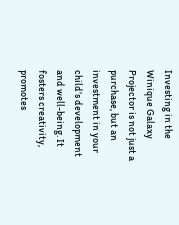Investing in the Winique Galaxy Projector is not just a purchase, but an investment in your child’s development and well-being. It fosters creativity, promotes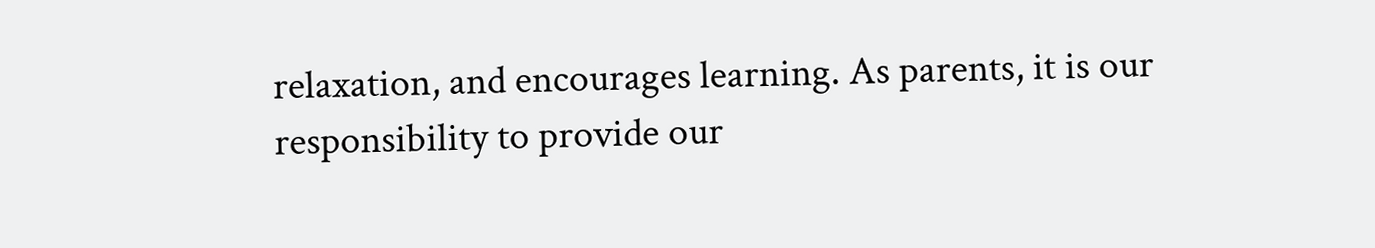relaxation, and encourages learning. As parents, it is our responsibility to provide our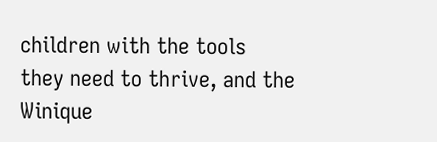children with the tools they need to thrive, and the Winique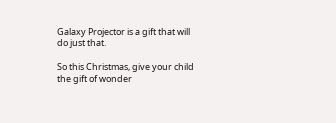Galaxy Projector is a gift that will do just that.

So this Christmas, give your child the gift of wonder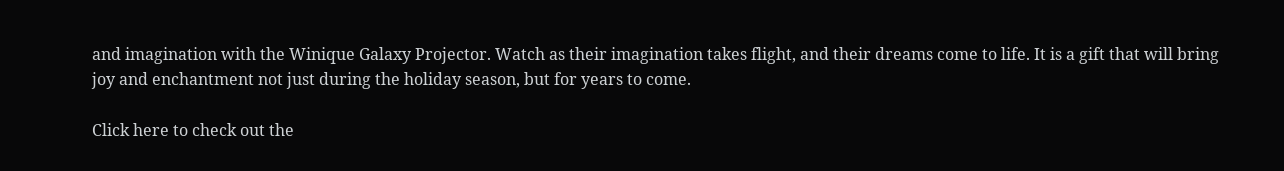and imagination with the Winique Galaxy Projector. Watch as their imagination takes flight, and their dreams come to life. It is a gift that will bring joy and enchantment not just during the holiday season, but for years to come.

Click here to check out the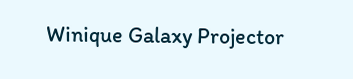Winique Galaxy Projector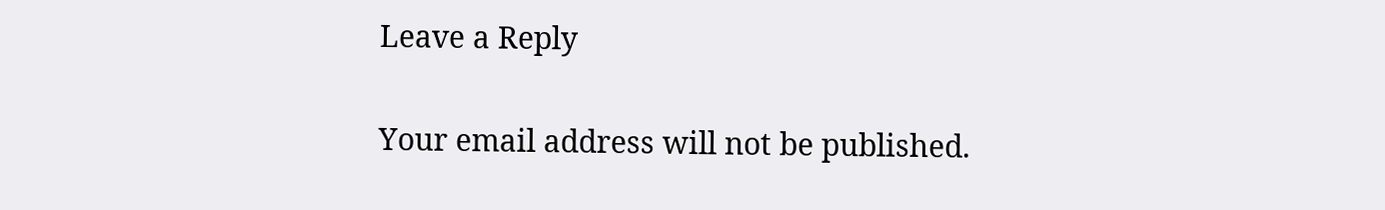Leave a Reply

Your email address will not be published.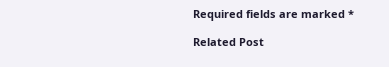Required fields are marked *

Related Post